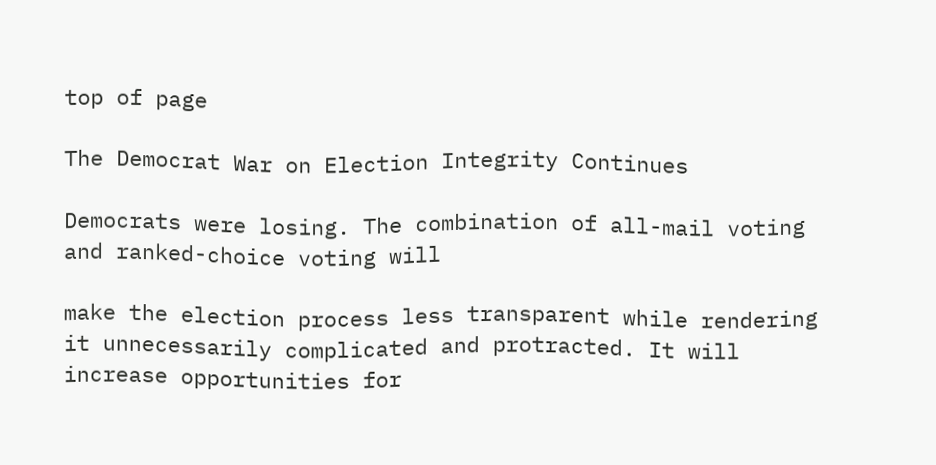top of page

The Democrat War on Election Integrity Continues

Democrats were losing. The combination of all-mail voting and ranked-choice voting will

make the election process less transparent while rendering it unnecessarily complicated and protracted. It will increase opportunities for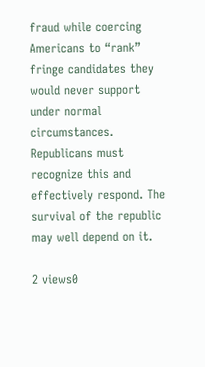fraud while coercing Americans to “rank” fringe candidates they would never support under normal circumstances. Republicans must recognize this and effectively respond. The survival of the republic may well depend on it.

2 views0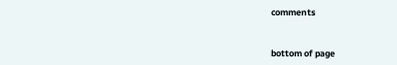comments


bottom of page